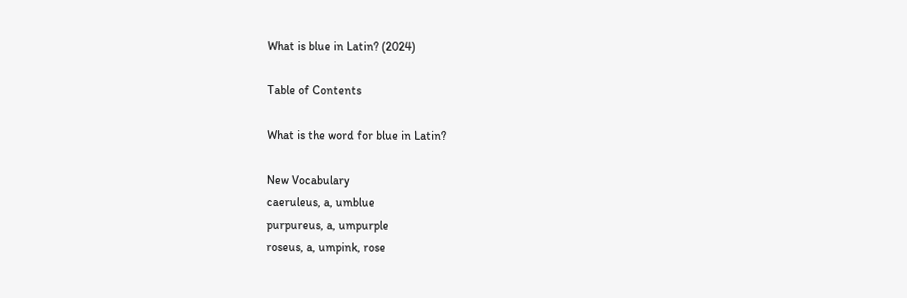What is blue in Latin? (2024)

Table of Contents

What is the word for blue in Latin?

New Vocabulary
caeruleus, a, umblue
purpureus, a, umpurple
roseus, a, umpink, rose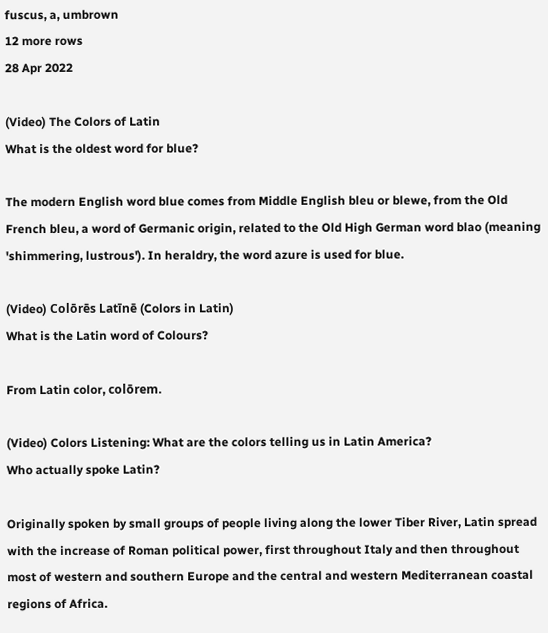fuscus, a, umbrown
12 more rows
28 Apr 2022

(Video) The Colors of Latin
What is the oldest word for blue?

The modern English word blue comes from Middle English bleu or blewe, from the Old French bleu, a word of Germanic origin, related to the Old High German word blao (meaning 'shimmering, lustrous'). In heraldry, the word azure is used for blue.

(Video) Colōrēs Latīnē (Colors in Latin)
What is the Latin word of Colours?

From Latin color, colōrem.

(Video) Colors Listening: What are the colors telling us in Latin America?
Who actually spoke Latin?

Originally spoken by small groups of people living along the lower Tiber River, Latin spread with the increase of Roman political power, first throughout Italy and then throughout most of western and southern Europe and the central and western Mediterranean coastal regions of Africa.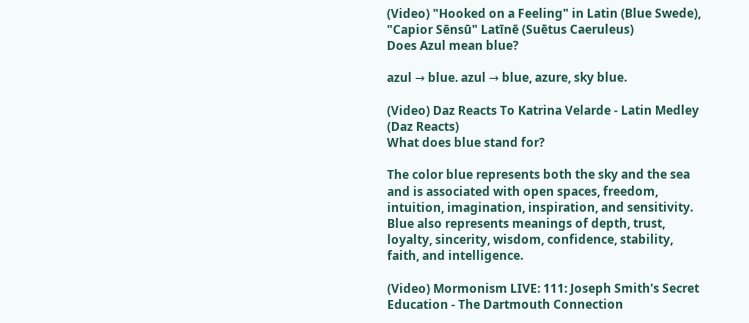(Video) "Hooked on a Feeling" in Latin (Blue Swede), "Capior Sēnsū" Latīnē (Suētus Caeruleus)
Does Azul mean blue?

azul → blue. azul → blue, azure, sky blue.

(Video) Daz Reacts To Katrina Velarde - Latin Medley
(Daz Reacts)
What does blue stand for?

The color blue represents both the sky and the sea and is associated with open spaces, freedom, intuition, imagination, inspiration, and sensitivity. Blue also represents meanings of depth, trust, loyalty, sincerity, wisdom, confidence, stability, faith, and intelligence.

(Video) Mormonism LIVE: 111: Joseph Smith's Secret Education - The Dartmouth Connection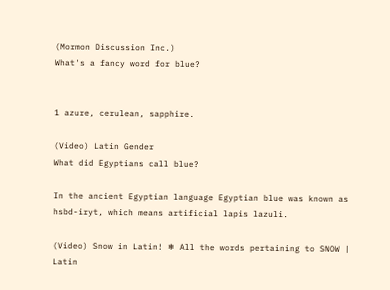(Mormon Discussion Inc.)
What's a fancy word for blue?


1 azure, cerulean, sapphire.

(Video) Latin Gender
What did Egyptians call blue?

In the ancient Egyptian language Egyptian blue was known as hsbd-iryt, which means artificial lapis lazuli.

(Video) Snow in Latin! ❄ All the words pertaining to SNOW | Latin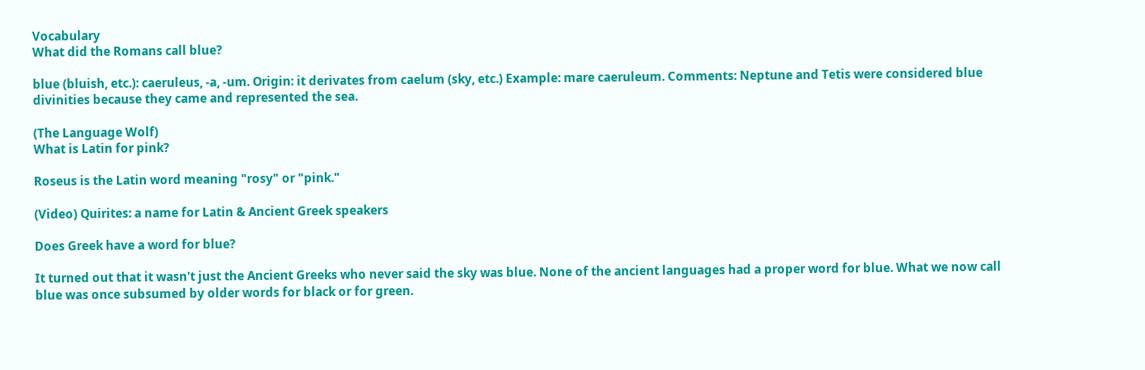Vocabulary
What did the Romans call blue?

blue (bluish, etc.): caeruleus, -a, -um. Origin: it derivates from caelum (sky, etc.) Example: mare caeruleum. Comments: Neptune and Tetis were considered blue divinities because they came and represented the sea.

(The Language Wolf)
What is Latin for pink?

Roseus is the Latin word meaning "rosy" or "pink."

(Video) Quirites: a name for Latin & Ancient Greek speakers

Does Greek have a word for blue?

It turned out that it wasn't just the Ancient Greeks who never said the sky was blue. None of the ancient languages had a proper word for blue. What we now call blue was once subsumed by older words for black or for green.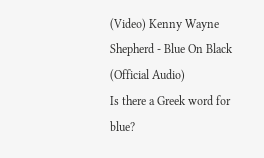(Video) Kenny Wayne Shepherd - Blue On Black (Official Audio)
Is there a Greek word for blue?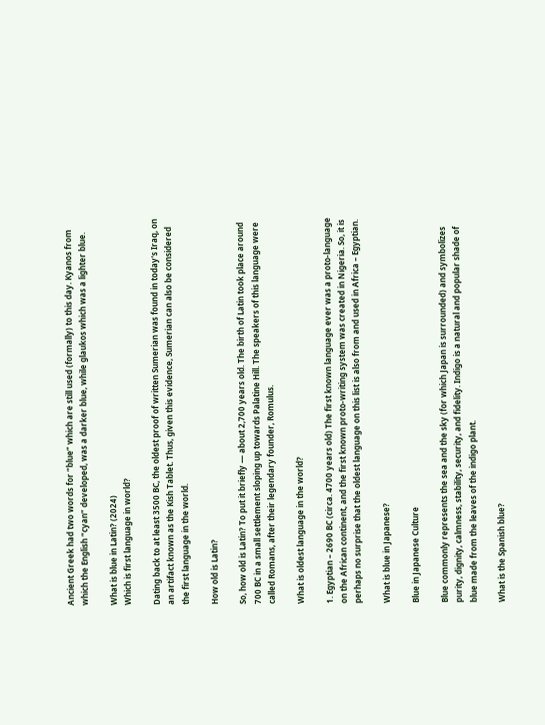Ancient Greek had two words for “blue” which are still used (formally) to this day. Kyanos from which the English “cyan” developed, was a darker blue, while glaukos which was a lighter blue.

What is blue in Latin? (2024)
Which is first language in world?

Dating back to at least 3500 BC, the oldest proof of written Sumerian was found in today's Iraq, on an artifact known as the Kish Tablet. Thus, given this evidence, Sumerian can also be considered the first language in the world.

How old is Latin?

So, how old is Latin? To put it briefly — about 2,700 years old. The birth of Latin took place around 700 BC in a small settlement sloping up towards Palatine Hill. The speakers of this language were called Romans, after their legendary founder, Romulus.

What is oldest language in the world?

1. Egyptian – 2690 BC (circa. 4700 years old) The first known language ever was a proto-language on the African continent, and the first known proto-writing system was created in Nigeria. So, it is perhaps no surprise that the oldest language on this list is also from and used in Africa – Egyptian.

What is blue in Japanese?

Blue in Japanese Culture

Blue commonly represents the sea and the sky (for which Japan is surrounded) and symbolizes purity, dignity, calmness, stability, security, and fidelity. Indigo is a natural and popular shade of blue made from the leaves of the indigo plant.

What is the Spanish blue?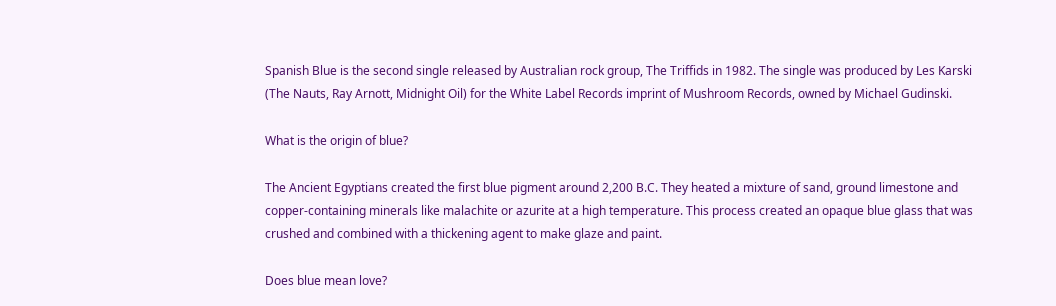Spanish Blue is the second single released by Australian rock group, The Triffids in 1982. The single was produced by Les Karski (The Nauts, Ray Arnott, Midnight Oil) for the White Label Records imprint of Mushroom Records, owned by Michael Gudinski.

What is the origin of blue?

The Ancient Egyptians created the first blue pigment around 2,200 B.C. They heated a mixture of sand, ground limestone and copper-containing minerals like malachite or azurite at a high temperature. This process created an opaque blue glass that was crushed and combined with a thickening agent to make glaze and paint.

Does blue mean love?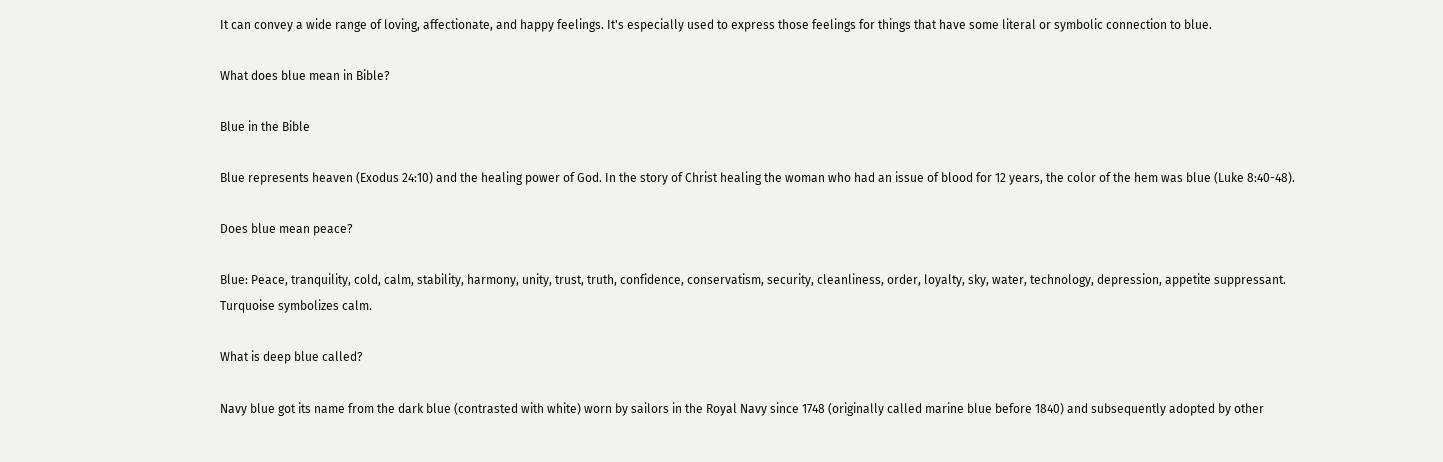It can convey a wide range of loving, affectionate, and happy feelings. It's especially used to express those feelings for things that have some literal or symbolic connection to blue.

What does blue mean in Bible?

Blue in the Bible

Blue represents heaven (Exodus 24:10) and the healing power of God. In the story of Christ healing the woman who had an issue of blood for 12 years, the color of the hem was blue (Luke 8:40-48).

Does blue mean peace?

Blue: Peace, tranquility, cold, calm, stability, harmony, unity, trust, truth, confidence, conservatism, security, cleanliness, order, loyalty, sky, water, technology, depression, appetite suppressant. Turquoise symbolizes calm.

What is deep blue called?

Navy blue got its name from the dark blue (contrasted with white) worn by sailors in the Royal Navy since 1748 (originally called marine blue before 1840) and subsequently adopted by other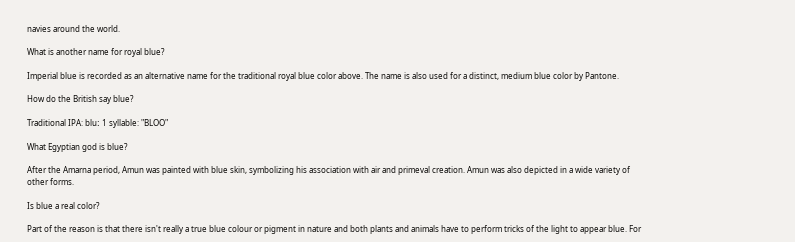navies around the world.

What is another name for royal blue?

Imperial blue is recorded as an alternative name for the traditional royal blue color above. The name is also used for a distinct, medium blue color by Pantone.

How do the British say blue?

Traditional IPA: bluː 1 syllable: "BLOO"

What Egyptian god is blue?

After the Amarna period, Amun was painted with blue skin, symbolizing his association with air and primeval creation. Amun was also depicted in a wide variety of other forms.

Is blue a real color?

Part of the reason is that there isn't really a true blue colour or pigment in nature and both plants and animals have to perform tricks of the light to appear blue. For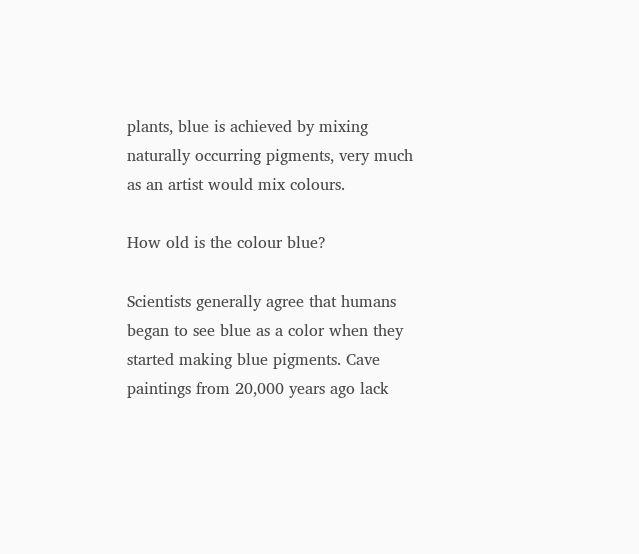plants, blue is achieved by mixing naturally occurring pigments, very much as an artist would mix colours.

How old is the colour blue?

Scientists generally agree that humans began to see blue as a color when they started making blue pigments. Cave paintings from 20,000 years ago lack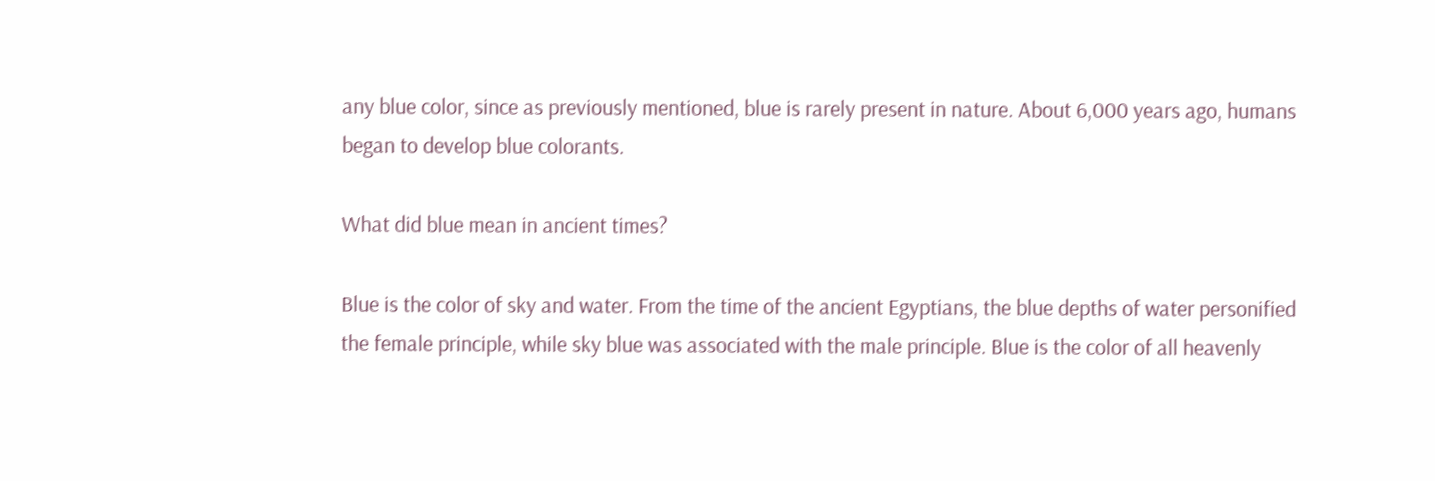any blue color, since as previously mentioned, blue is rarely present in nature. About 6,000 years ago, humans began to develop blue colorants.

What did blue mean in ancient times?

Blue is the color of sky and water. From the time of the ancient Egyptians, the blue depths of water personified the female principle, while sky blue was associated with the male principle. Blue is the color of all heavenly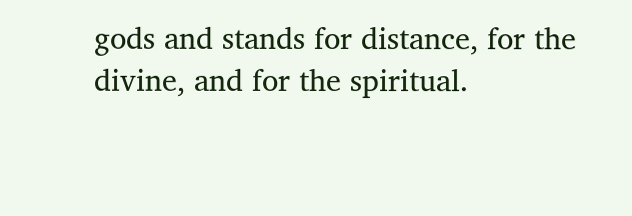gods and stands for distance, for the divine, and for the spiritual.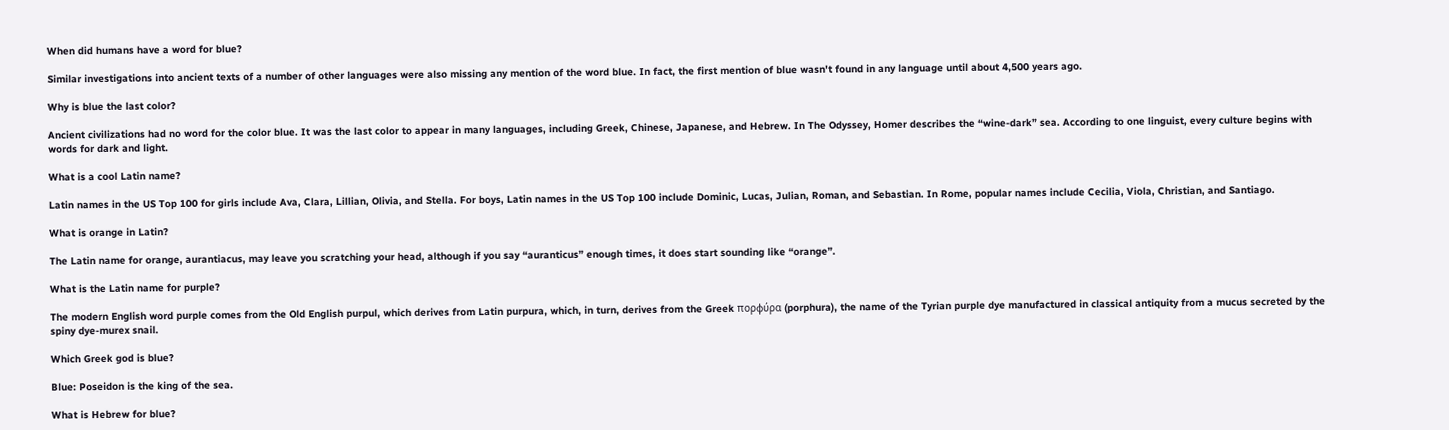When did humans have a word for blue?

Similar investigations into ancient texts of a number of other languages were also missing any mention of the word blue. In fact, the first mention of blue wasn't found in any language until about 4,500 years ago.

Why is blue the last color?

Ancient civilizations had no word for the color blue. It was the last color to appear in many languages, including Greek, Chinese, Japanese, and Hebrew. In The Odyssey, Homer describes the “wine-dark” sea. According to one linguist, every culture begins with words for dark and light.

What is a cool Latin name?

Latin names in the US Top 100 for girls include Ava, Clara, Lillian, Olivia, and Stella. For boys, Latin names in the US Top 100 include Dominic, Lucas, Julian, Roman, and Sebastian. In Rome, popular names include Cecilia, Viola, Christian, and Santiago.

What is orange in Latin?

The Latin name for orange, aurantiacus, may leave you scratching your head, although if you say “auranticus” enough times, it does start sounding like “orange”.

What is the Latin name for purple?

The modern English word purple comes from the Old English purpul, which derives from Latin purpura, which, in turn, derives from the Greek πορφύρα (porphura), the name of the Tyrian purple dye manufactured in classical antiquity from a mucus secreted by the spiny dye-murex snail.

Which Greek god is blue?

Blue: Poseidon is the king of the sea.

What is Hebrew for blue?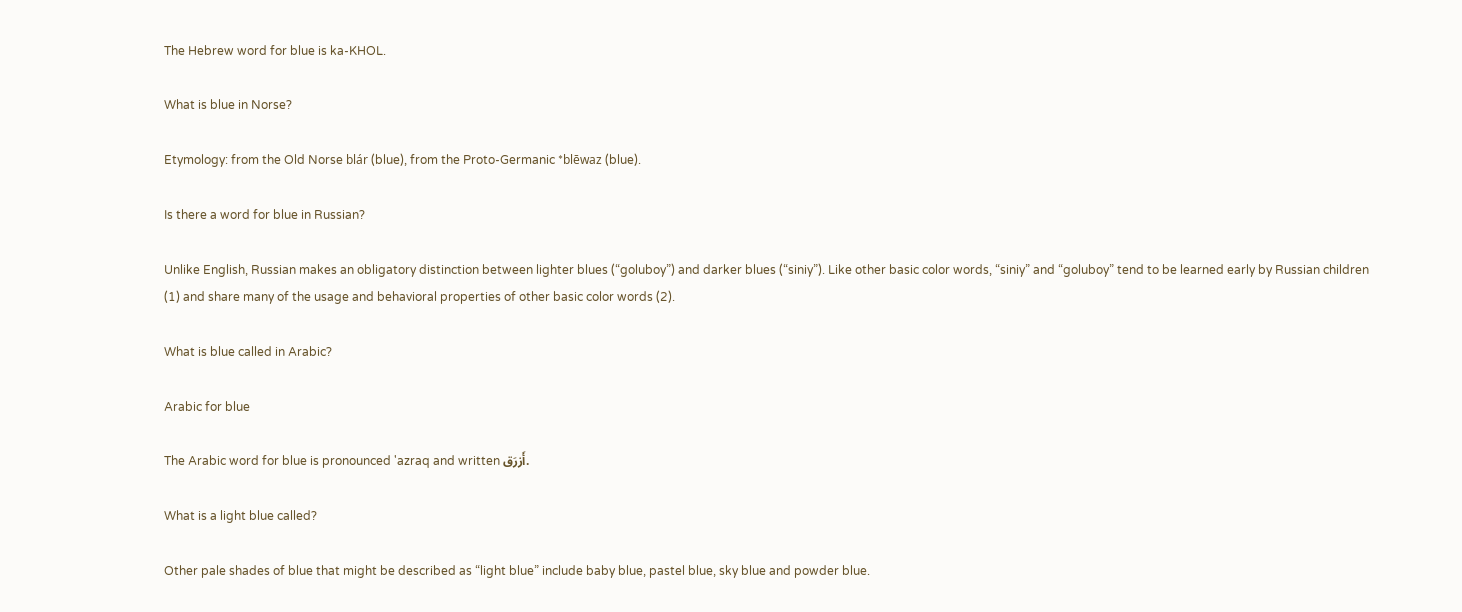The Hebrew word for blue is ka-KHOL.

What is blue in Norse?

Etymology: from the Old Norse blár (blue), from the Proto-Germanic *blēwaz (blue).

Is there a word for blue in Russian?

Unlike English, Russian makes an obligatory distinction between lighter blues (“goluboy”) and darker blues (“siniy”). Like other basic color words, “siniy” and “goluboy” tend to be learned early by Russian children (1) and share many of the usage and behavioral properties of other basic color words (2).

What is blue called in Arabic?

Arabic for blue

The Arabic word for blue is pronounced 'azraq and written أَزرَق.

What is a light blue called?

Other pale shades of blue that might be described as “light blue” include baby blue, pastel blue, sky blue and powder blue.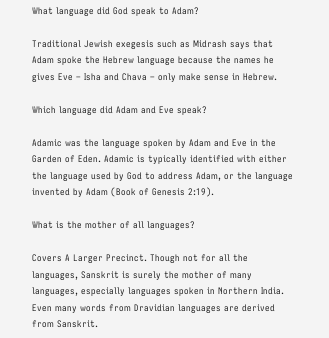What language did God speak to Adam?

Traditional Jewish exegesis such as Midrash says that Adam spoke the Hebrew language because the names he gives Eve – Isha and Chava – only make sense in Hebrew.

Which language did Adam and Eve speak?

Adamic was the language spoken by Adam and Eve in the Garden of Eden. Adamic is typically identified with either the language used by God to address Adam, or the language invented by Adam (Book of Genesis 2:19).

What is the mother of all languages?

Covers A Larger Precinct. Though not for all the languages, Sanskrit is surely the mother of many languages, especially languages spoken in Northern India. Even many words from Dravidian languages are derived from Sanskrit.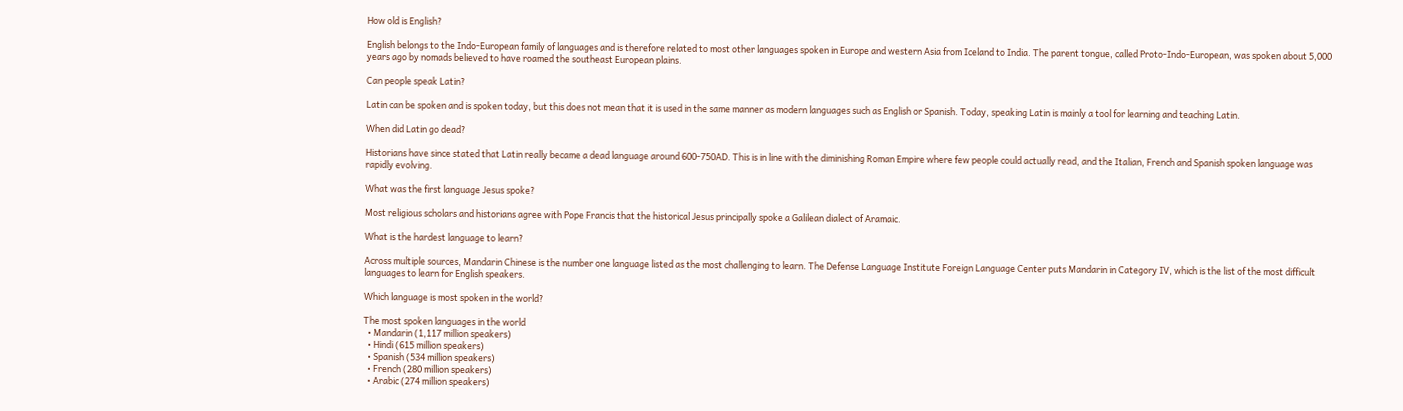How old is English?

English belongs to the Indo-European family of languages and is therefore related to most other languages spoken in Europe and western Asia from Iceland to India. The parent tongue, called Proto-Indo-European, was spoken about 5,000 years ago by nomads believed to have roamed the southeast European plains.

Can people speak Latin?

Latin can be spoken and is spoken today, but this does not mean that it is used in the same manner as modern languages such as English or Spanish. Today, speaking Latin is mainly a tool for learning and teaching Latin.

When did Latin go dead?

Historians have since stated that Latin really became a dead language around 600-750AD. This is in line with the diminishing Roman Empire where few people could actually read, and the Italian, French and Spanish spoken language was rapidly evolving.

What was the first language Jesus spoke?

Most religious scholars and historians agree with Pope Francis that the historical Jesus principally spoke a Galilean dialect of Aramaic.

What is the hardest language to learn?

Across multiple sources, Mandarin Chinese is the number one language listed as the most challenging to learn. The Defense Language Institute Foreign Language Center puts Mandarin in Category IV, which is the list of the most difficult languages to learn for English speakers.

Which language is most spoken in the world?

The most spoken languages in the world
  • Mandarin (1,117 million speakers)
  • Hindi (615 million speakers)
  • Spanish (534 million speakers)
  • French (280 million speakers)
  • Arabic (274 million speakers)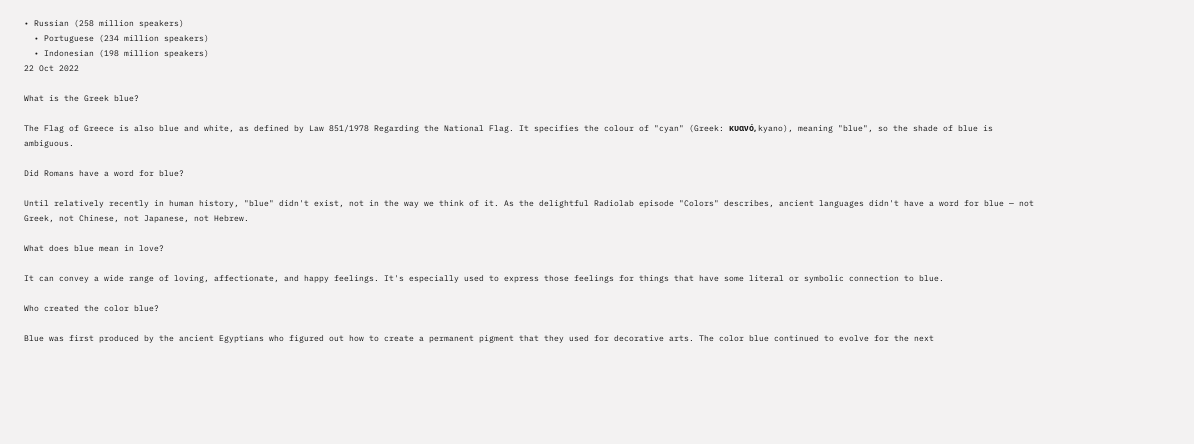• Russian (258 million speakers)
  • Portuguese (234 million speakers)
  • Indonesian (198 million speakers)
22 Oct 2022

What is the Greek blue?

The Flag of Greece is also blue and white, as defined by Law 851/1978 Regarding the National Flag. It specifies the colour of "cyan" (Greek: κυανό, kyano), meaning "blue", so the shade of blue is ambiguous.

Did Romans have a word for blue?

Until relatively recently in human history, "blue" didn't exist, not in the way we think of it. As the delightful Radiolab episode "Colors" describes, ancient languages didn't have a word for blue — not Greek, not Chinese, not Japanese, not Hebrew.

What does blue mean in love?

It can convey a wide range of loving, affectionate, and happy feelings. It's especially used to express those feelings for things that have some literal or symbolic connection to blue.

Who created the color blue?

Blue was first produced by the ancient Egyptians who figured out how to create a permanent pigment that they used for decorative arts. The color blue continued to evolve for the next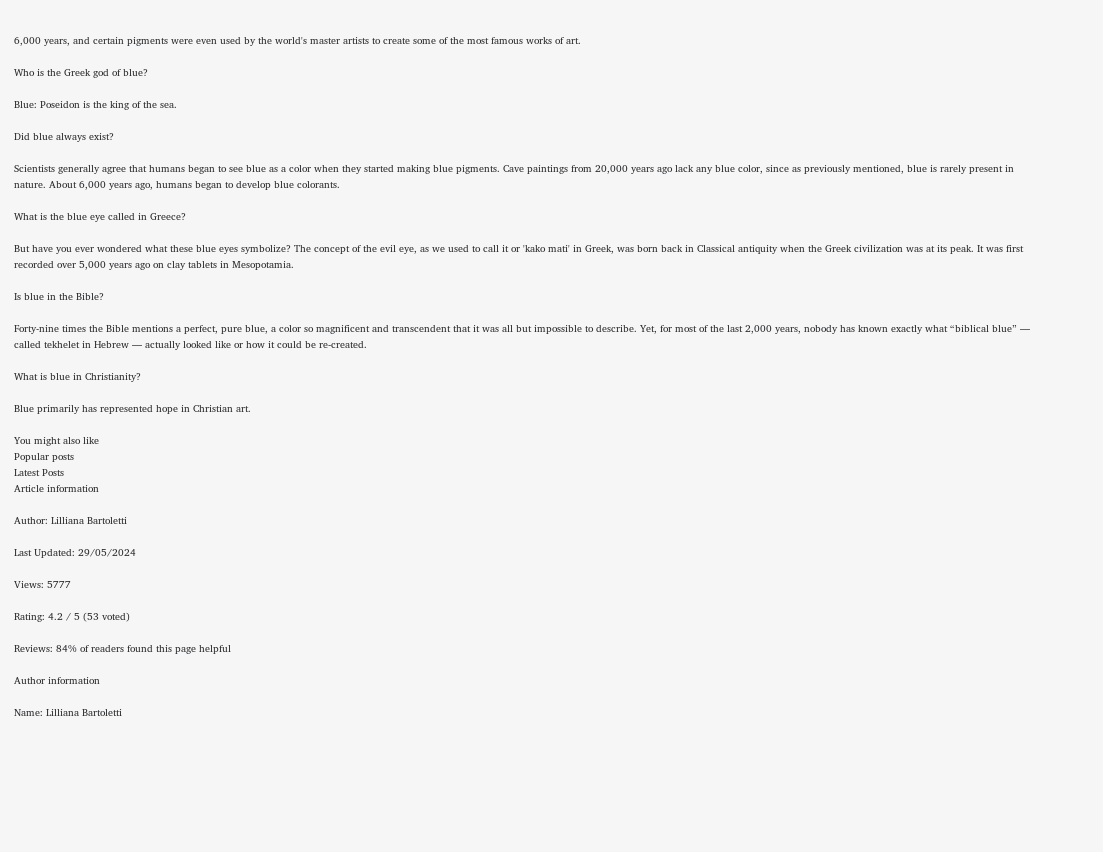6,000 years, and certain pigments were even used by the world's master artists to create some of the most famous works of art.

Who is the Greek god of blue?

Blue: Poseidon is the king of the sea.

Did blue always exist?

Scientists generally agree that humans began to see blue as a color when they started making blue pigments. Cave paintings from 20,000 years ago lack any blue color, since as previously mentioned, blue is rarely present in nature. About 6,000 years ago, humans began to develop blue colorants.

What is the blue eye called in Greece?

But have you ever wondered what these blue eyes symbolize? The concept of the evil eye, as we used to call it or 'kako mati' in Greek, was born back in Classical antiquity when the Greek civilization was at its peak. It was first recorded over 5,000 years ago on clay tablets in Mesopotamia.

Is blue in the Bible?

Forty-nine times the Bible mentions a perfect, pure blue, a color so magnificent and transcendent that it was all but impossible to describe. Yet, for most of the last 2,000 years, nobody has known exactly what “biblical blue” — called tekhelet in Hebrew — actually looked like or how it could be re-created.

What is blue in Christianity?

Blue primarily has represented hope in Christian art.

You might also like
Popular posts
Latest Posts
Article information

Author: Lilliana Bartoletti

Last Updated: 29/05/2024

Views: 5777

Rating: 4.2 / 5 (53 voted)

Reviews: 84% of readers found this page helpful

Author information

Name: Lilliana Bartoletti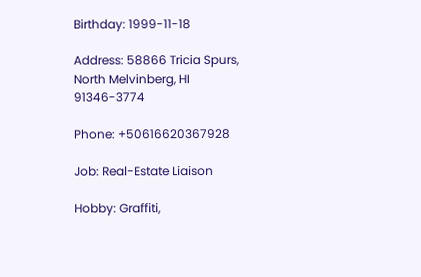Birthday: 1999-11-18

Address: 58866 Tricia Spurs, North Melvinberg, HI 91346-3774

Phone: +50616620367928

Job: Real-Estate Liaison

Hobby: Graffiti,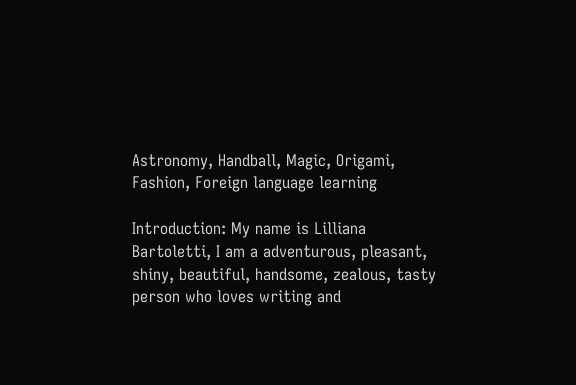Astronomy, Handball, Magic, Origami, Fashion, Foreign language learning

Introduction: My name is Lilliana Bartoletti, I am a adventurous, pleasant, shiny, beautiful, handsome, zealous, tasty person who loves writing and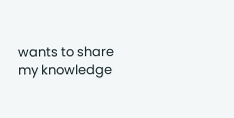wants to share my knowledge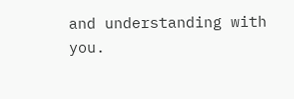and understanding with you.